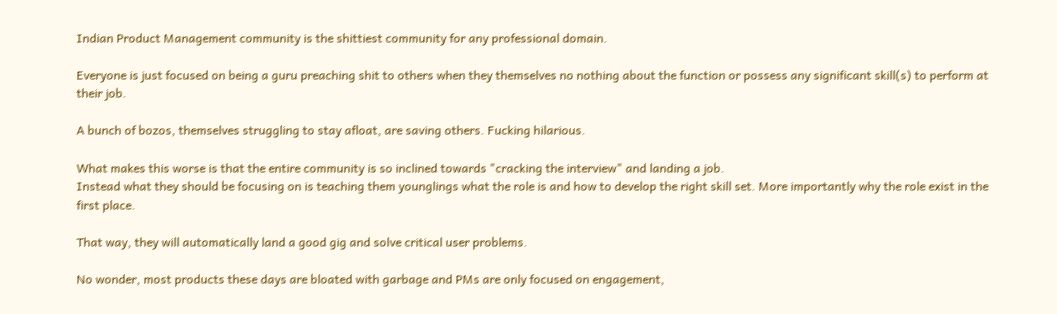Indian Product Management community is the shittiest community for any professional domain.

Everyone is just focused on being a guru preaching shit to others when they themselves no nothing about the function or possess any significant skill(s) to perform at their job.

A bunch of bozos, themselves struggling to stay afloat, are saving others. Fucking hilarious.

What makes this worse is that the entire community is so inclined towards "cracking the interview" and landing a job.
Instead what they should be focusing on is teaching them younglings what the role is and how to develop the right skill set. More importantly why the role exist in the first place.

That way, they will automatically land a good gig and solve critical user problems.

No wonder, most products these days are bloated with garbage and PMs are only focused on engagement,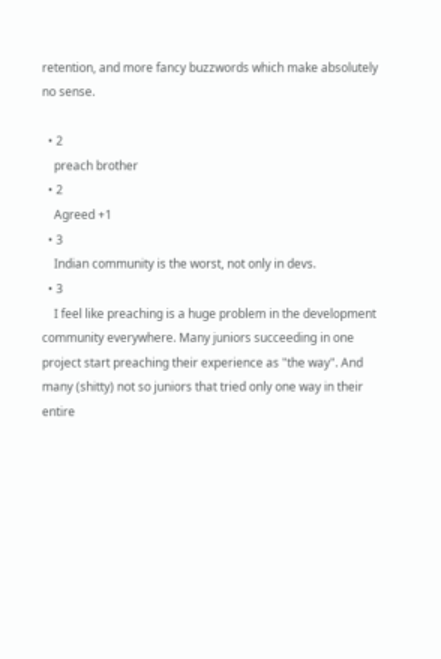retention, and more fancy buzzwords which make absolutely no sense.

  • 2
    preach brother
  • 2
    Agreed +1
  • 3
    Indian community is the worst, not only in devs.
  • 3
    I feel like preaching is a huge problem in the development community everywhere. Many juniors succeeding in one project start preaching their experience as "the way". And many (shitty) not so juniors that tried only one way in their entire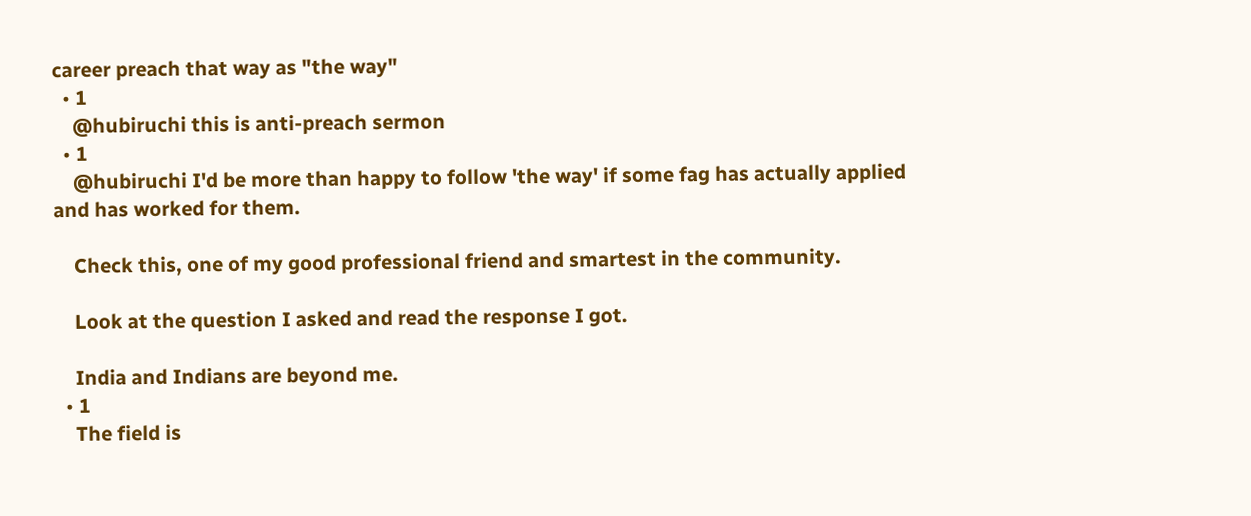career preach that way as "the way"
  • 1
    @hubiruchi this is anti-preach sermon
  • 1
    @hubiruchi I'd be more than happy to follow 'the way' if some fag has actually applied and has worked for them.

    Check this, one of my good professional friend and smartest in the community.

    Look at the question I asked and read the response I got.

    India and Indians are beyond me.
  • 1
    The field is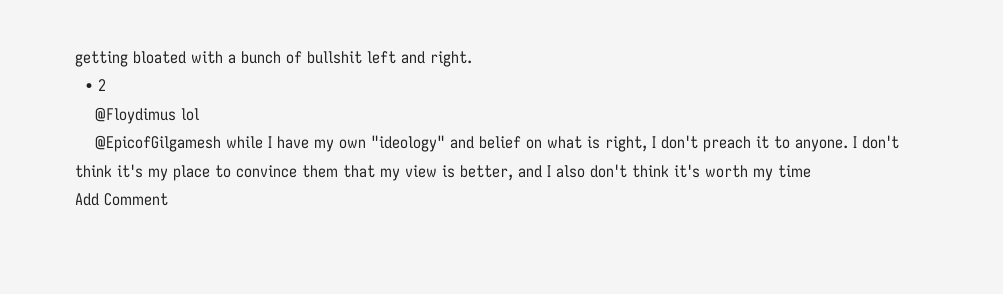getting bloated with a bunch of bullshit left and right.
  • 2
    @Floydimus lol
    @EpicofGilgamesh while I have my own "ideology" and belief on what is right, I don't preach it to anyone. I don't think it's my place to convince them that my view is better, and I also don't think it's worth my time
Add Comment